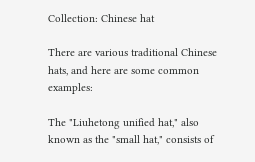Collection: Chinese hat

There are various traditional Chinese hats, and here are some common examples:

The "Liuhetong unified hat," also known as the "small hat," consists of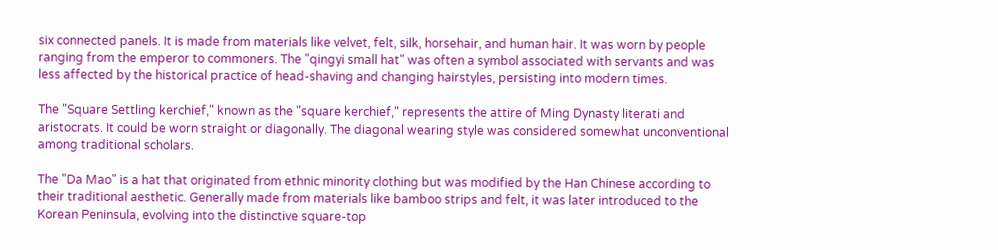six connected panels. It is made from materials like velvet, felt, silk, horsehair, and human hair. It was worn by people ranging from the emperor to commoners. The "qingyi small hat" was often a symbol associated with servants and was less affected by the historical practice of head-shaving and changing hairstyles, persisting into modern times.

The "Square Settling kerchief," known as the "square kerchief," represents the attire of Ming Dynasty literati and aristocrats. It could be worn straight or diagonally. The diagonal wearing style was considered somewhat unconventional among traditional scholars.

The "Da Mao" is a hat that originated from ethnic minority clothing but was modified by the Han Chinese according to their traditional aesthetic. Generally made from materials like bamboo strips and felt, it was later introduced to the Korean Peninsula, evolving into the distinctive square-top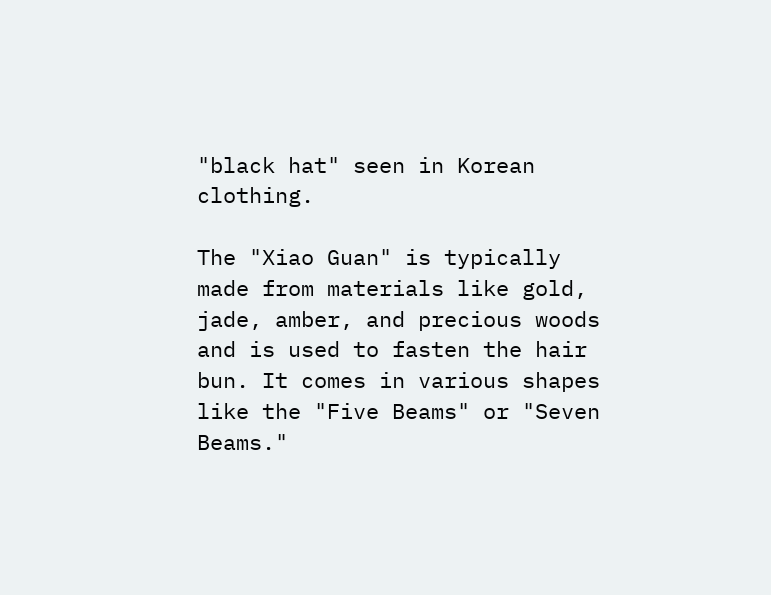"black hat" seen in Korean clothing.

The "Xiao Guan" is typically made from materials like gold, jade, amber, and precious woods and is used to fasten the hair bun. It comes in various shapes like the "Five Beams" or "Seven Beams."